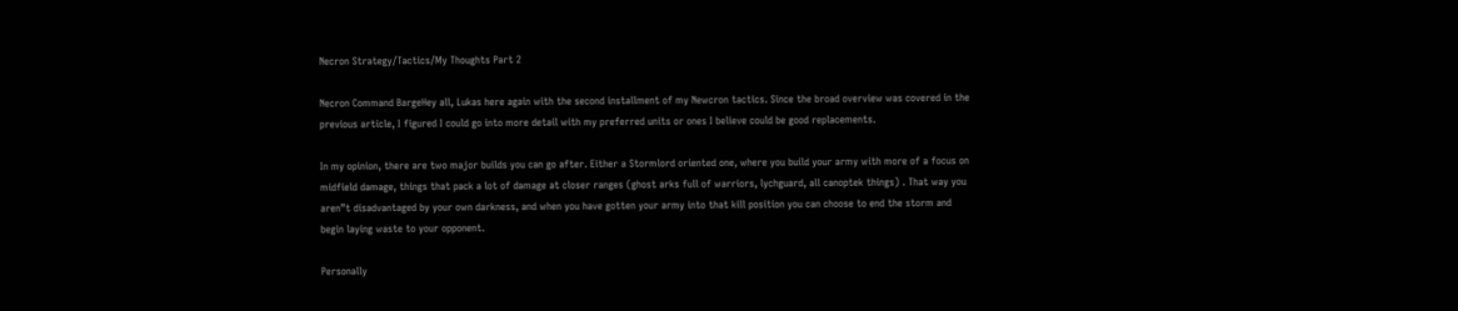Necron Strategy/Tactics/My Thoughts Part 2

Necron Command BargeHey all, Lukas here again with the second installment of my Newcron tactics. Since the broad overview was covered in the previous article, I figured I could go into more detail with my preferred units or ones I believe could be good replacements.

In my opinion, there are two major builds you can go after. Either a Stormlord oriented one, where you build your army with more of a focus on midfield damage, things that pack a lot of damage at closer ranges (ghost arks full of warriors, lychguard, all canoptek things) . That way you aren”t disadvantaged by your own darkness, and when you have gotten your army into that kill position you can choose to end the storm and begin laying waste to your opponent.

Personally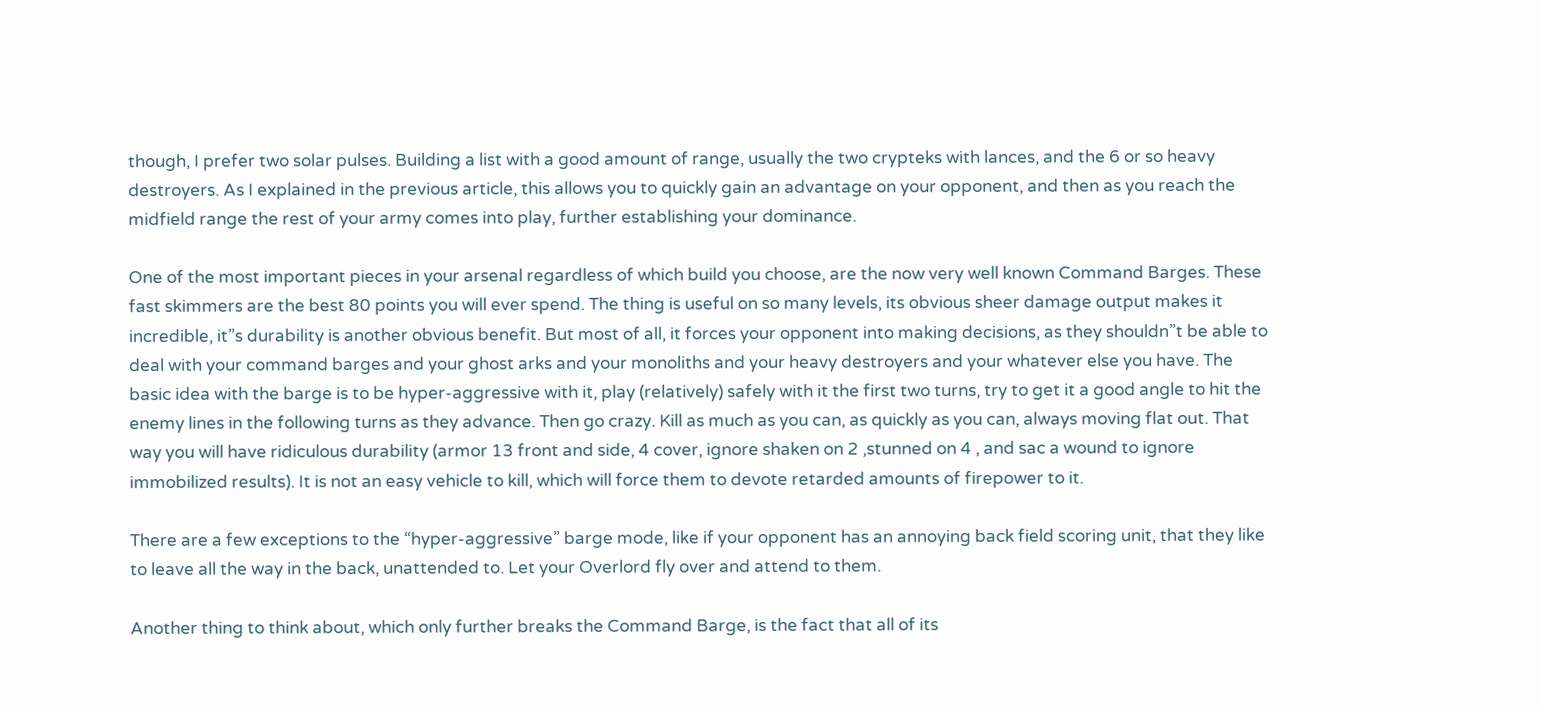though, I prefer two solar pulses. Building a list with a good amount of range, usually the two crypteks with lances, and the 6 or so heavy destroyers. As I explained in the previous article, this allows you to quickly gain an advantage on your opponent, and then as you reach the midfield range the rest of your army comes into play, further establishing your dominance.

One of the most important pieces in your arsenal regardless of which build you choose, are the now very well known Command Barges. These fast skimmers are the best 80 points you will ever spend. The thing is useful on so many levels, its obvious sheer damage output makes it incredible, it”s durability is another obvious benefit. But most of all, it forces your opponent into making decisions, as they shouldn”t be able to deal with your command barges and your ghost arks and your monoliths and your heavy destroyers and your whatever else you have. The basic idea with the barge is to be hyper-aggressive with it, play (relatively) safely with it the first two turns, try to get it a good angle to hit the enemy lines in the following turns as they advance. Then go crazy. Kill as much as you can, as quickly as you can, always moving flat out. That way you will have ridiculous durability (armor 13 front and side, 4 cover, ignore shaken on 2 ,stunned on 4 , and sac a wound to ignore immobilized results). It is not an easy vehicle to kill, which will force them to devote retarded amounts of firepower to it.

There are a few exceptions to the “hyper-aggressive” barge mode, like if your opponent has an annoying back field scoring unit, that they like to leave all the way in the back, unattended to. Let your Overlord fly over and attend to them.

Another thing to think about, which only further breaks the Command Barge, is the fact that all of its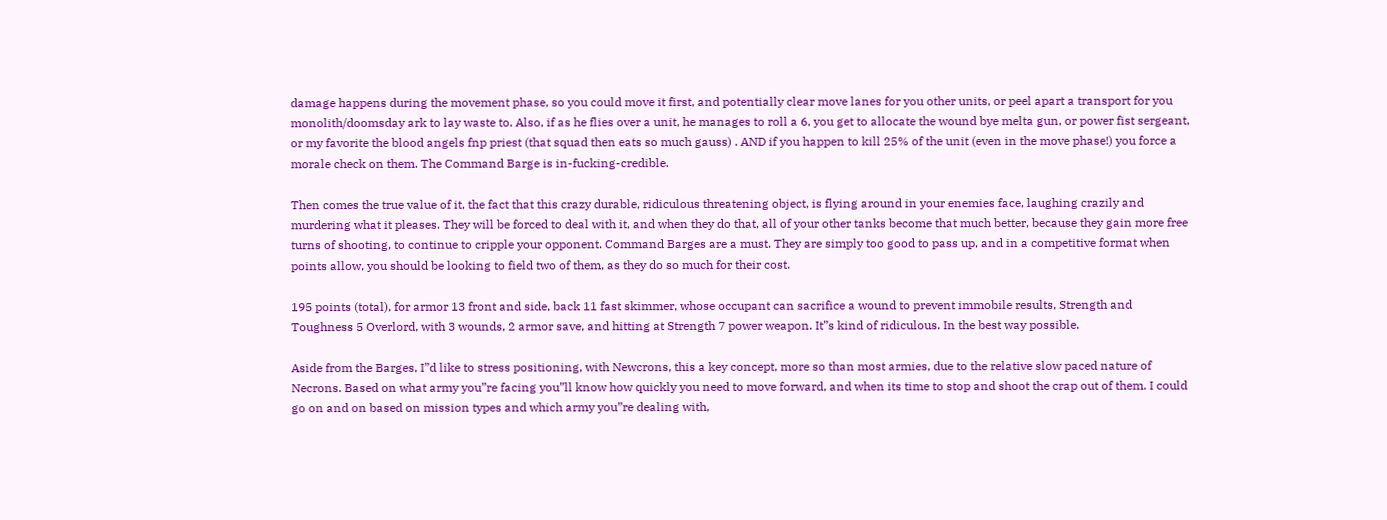damage happens during the movement phase, so you could move it first, and potentially clear move lanes for you other units, or peel apart a transport for you monolith/doomsday ark to lay waste to. Also, if as he flies over a unit, he manages to roll a 6, you get to allocate the wound bye melta gun, or power fist sergeant, or my favorite the blood angels fnp priest (that squad then eats so much gauss) . AND if you happen to kill 25% of the unit (even in the move phase!) you force a morale check on them. The Command Barge is in-fucking-credible.

Then comes the true value of it, the fact that this crazy durable, ridiculous threatening object, is flying around in your enemies face, laughing crazily and murdering what it pleases. They will be forced to deal with it, and when they do that, all of your other tanks become that much better, because they gain more free turns of shooting, to continue to cripple your opponent. Command Barges are a must. They are simply too good to pass up, and in a competitive format when points allow, you should be looking to field two of them, as they do so much for their cost.

195 points (total), for armor 13 front and side, back 11 fast skimmer, whose occupant can sacrifice a wound to prevent immobile results, Strength and Toughness 5 Overlord, with 3 wounds, 2 armor save, and hitting at Strength 7 power weapon. It”s kind of ridiculous. In the best way possible.

Aside from the Barges, I”d like to stress positioning, with Newcrons, this a key concept, more so than most armies, due to the relative slow paced nature of Necrons. Based on what army you”re facing you”ll know how quickly you need to move forward, and when its time to stop and shoot the crap out of them. I could go on and on based on mission types and which army you”re dealing with,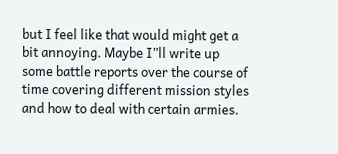but I feel like that would might get a bit annoying. Maybe I”ll write up some battle reports over the course of time covering different mission styles and how to deal with certain armies.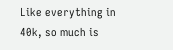Like everything in 40k, so much is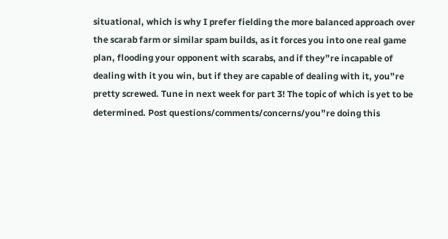situational, which is why I prefer fielding the more balanced approach over the scarab farm or similar spam builds, as it forces you into one real game plan, flooding your opponent with scarabs, and if they”re incapable of dealing with it you win, but if they are capable of dealing with it, you”re pretty screwed. Tune in next week for part 3! The topic of which is yet to be determined. Post questions/comments/concerns/you”re doing this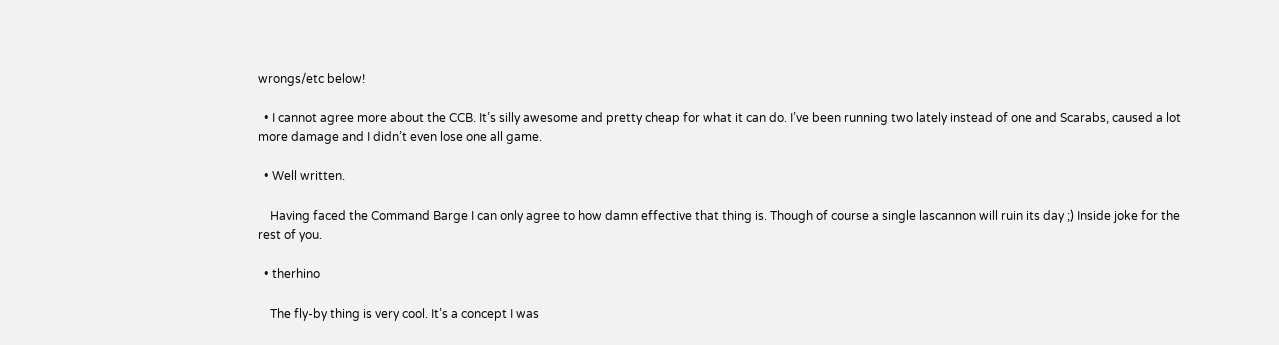wrongs/etc below!

  • I cannot agree more about the CCB. It’s silly awesome and pretty cheap for what it can do. I’ve been running two lately instead of one and Scarabs, caused a lot more damage and I didn’t even lose one all game.

  • Well written.

    Having faced the Command Barge I can only agree to how damn effective that thing is. Though of course a single lascannon will ruin its day ;) Inside joke for the rest of you.

  • therhino

    The fly-by thing is very cool. It’s a concept I was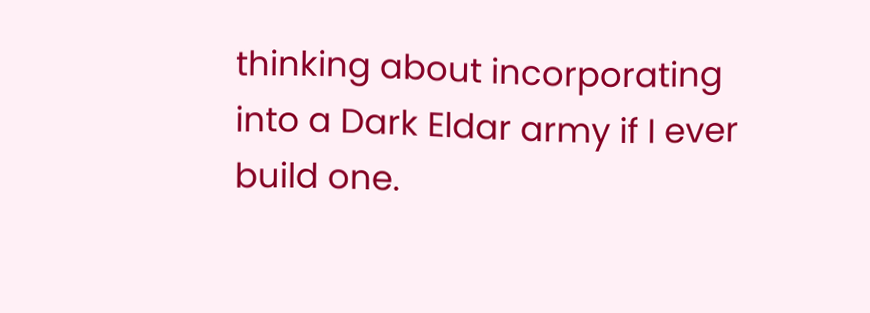thinking about incorporating into a Dark Eldar army if I ever build one.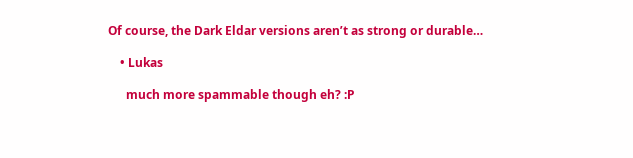Of course, the Dark Eldar versions aren’t as strong or durable…

    • Lukas

      much more spammable though eh? :P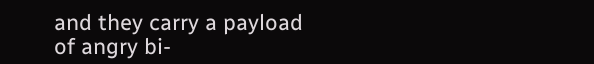and they carry a payload of angry bi-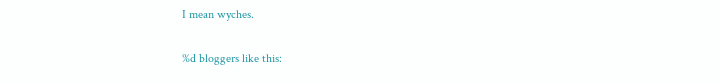I mean wyches.

%d bloggers like this: